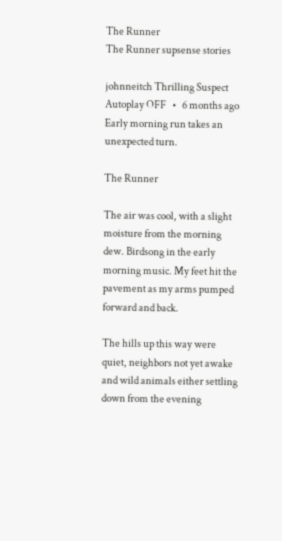The Runner
The Runner supsense stories

johnneitch Thrilling Suspect
Autoplay OFF   •   6 months ago
Early morning run takes an unexpected turn.

The Runner

The air was cool, with a slight moisture from the morning dew. Birdsong in the early morning music. My feet hit the pavement as my arms pumped forward and back.

The hills up this way were quiet, neighbors not yet awake and wild animals either settling down from the evening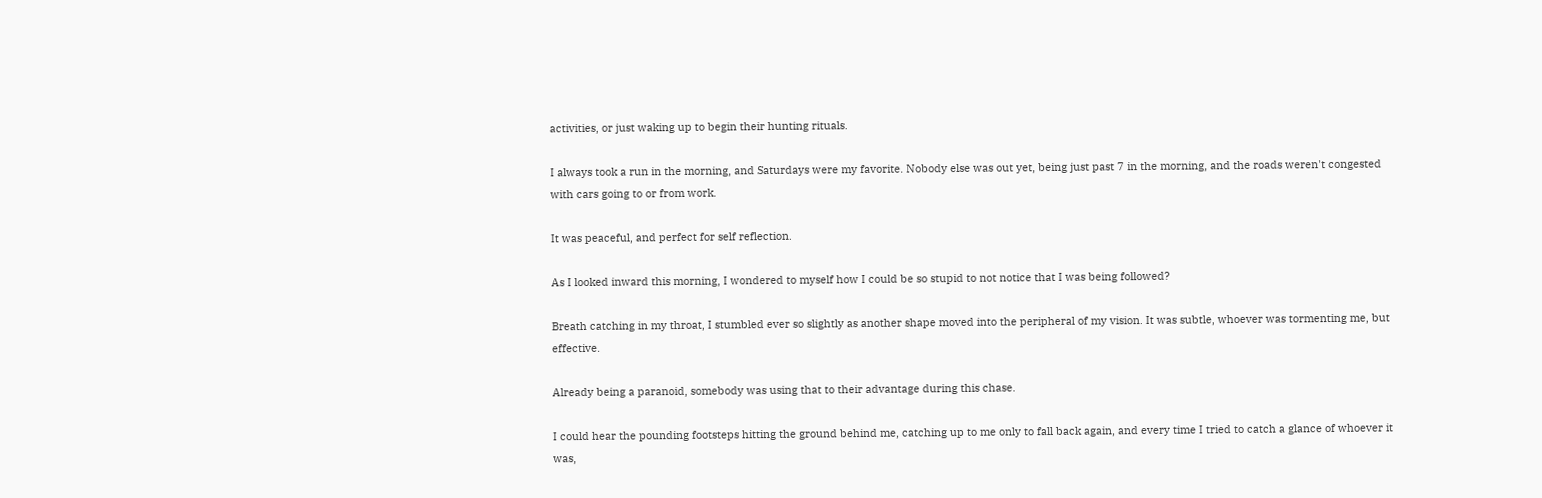activities, or just waking up to begin their hunting rituals.

I always took a run in the morning, and Saturdays were my favorite. Nobody else was out yet, being just past 7 in the morning, and the roads weren't congested with cars going to or from work.

It was peaceful, and perfect for self reflection.

As I looked inward this morning, I wondered to myself how I could be so stupid to not notice that I was being followed?

Breath catching in my throat, I stumbled ever so slightly as another shape moved into the peripheral of my vision. It was subtle, whoever was tormenting me, but effective.

Already being a paranoid, somebody was using that to their advantage during this chase.

I could hear the pounding footsteps hitting the ground behind me, catching up to me only to fall back again, and every time I tried to catch a glance of whoever it was,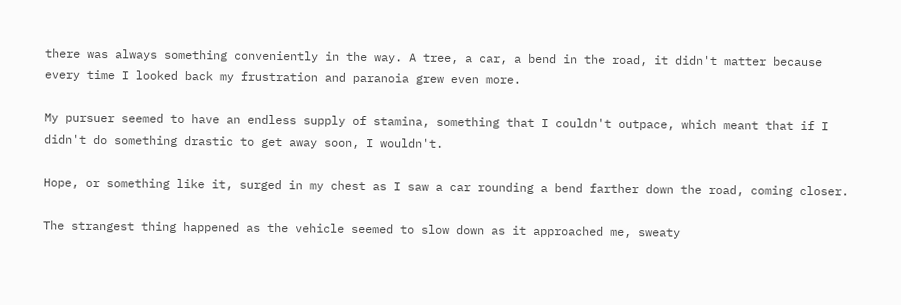there was always something conveniently in the way. A tree, a car, a bend in the road, it didn't matter because every time I looked back my frustration and paranoia grew even more.

My pursuer seemed to have an endless supply of stamina, something that I couldn't outpace, which meant that if I didn't do something drastic to get away soon, I wouldn't.

Hope, or something like it, surged in my chest as I saw a car rounding a bend farther down the road, coming closer.

The strangest thing happened as the vehicle seemed to slow down as it approached me, sweaty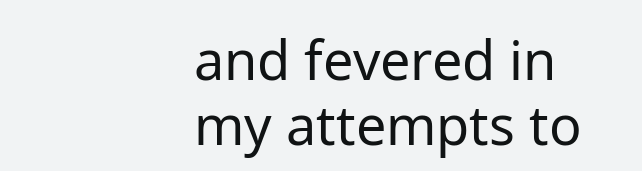and fevered in my attempts to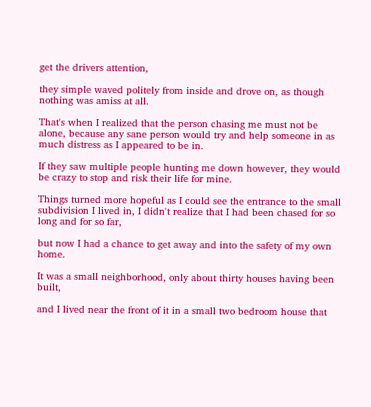get the drivers attention,

they simple waved politely from inside and drove on, as though nothing was amiss at all.

That's when I realized that the person chasing me must not be alone, because any sane person would try and help someone in as much distress as I appeared to be in.

If they saw multiple people hunting me down however, they would be crazy to stop and risk their life for mine.

Things turned more hopeful as I could see the entrance to the small subdivision I lived in, I didn't realize that I had been chased for so long and for so far,

but now I had a chance to get away and into the safety of my own home.

It was a small neighborhood, only about thirty houses having been built,

and I lived near the front of it in a small two bedroom house that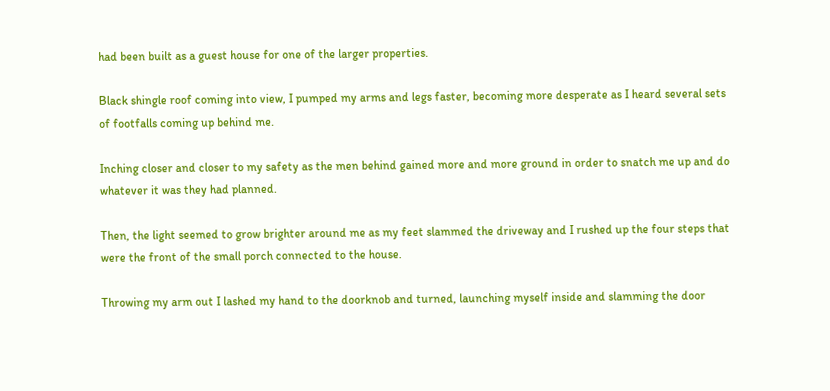had been built as a guest house for one of the larger properties.

Black shingle roof coming into view, I pumped my arms and legs faster, becoming more desperate as I heard several sets of footfalls coming up behind me.

Inching closer and closer to my safety as the men behind gained more and more ground in order to snatch me up and do whatever it was they had planned.

Then, the light seemed to grow brighter around me as my feet slammed the driveway and I rushed up the four steps that were the front of the small porch connected to the house.

Throwing my arm out I lashed my hand to the doorknob and turned, launching myself inside and slamming the door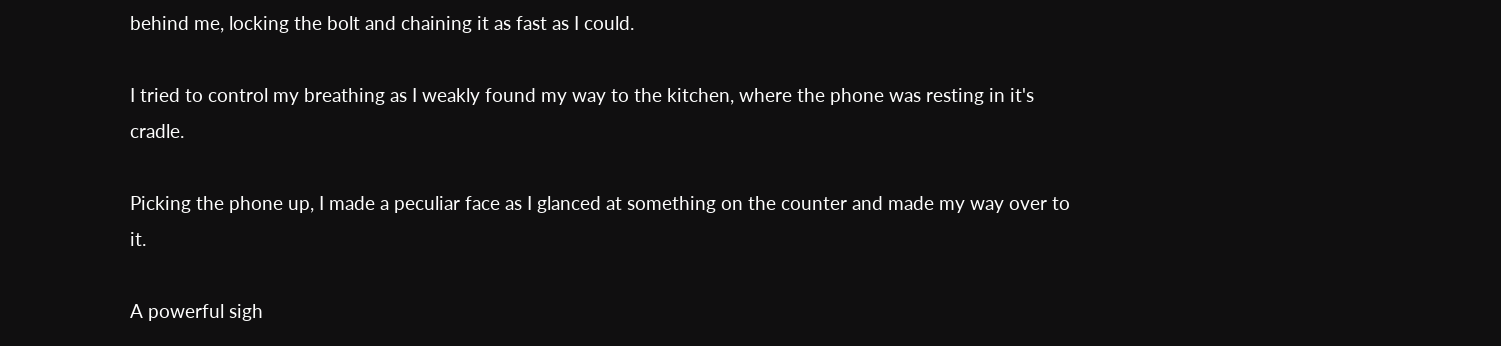behind me, locking the bolt and chaining it as fast as I could.

I tried to control my breathing as I weakly found my way to the kitchen, where the phone was resting in it's cradle.

Picking the phone up, I made a peculiar face as I glanced at something on the counter and made my way over to it.

A powerful sigh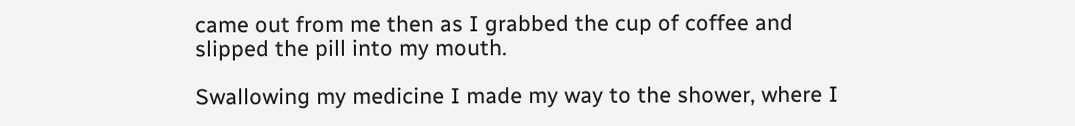came out from me then as I grabbed the cup of coffee and slipped the pill into my mouth.

Swallowing my medicine I made my way to the shower, where I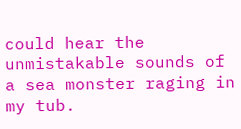could hear the unmistakable sounds of a sea monster raging in my tub.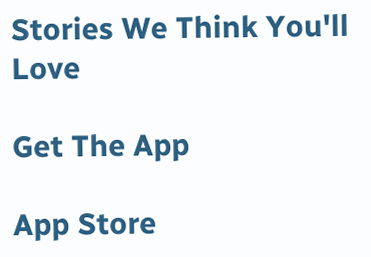Stories We Think You'll Love

Get The App

App Store